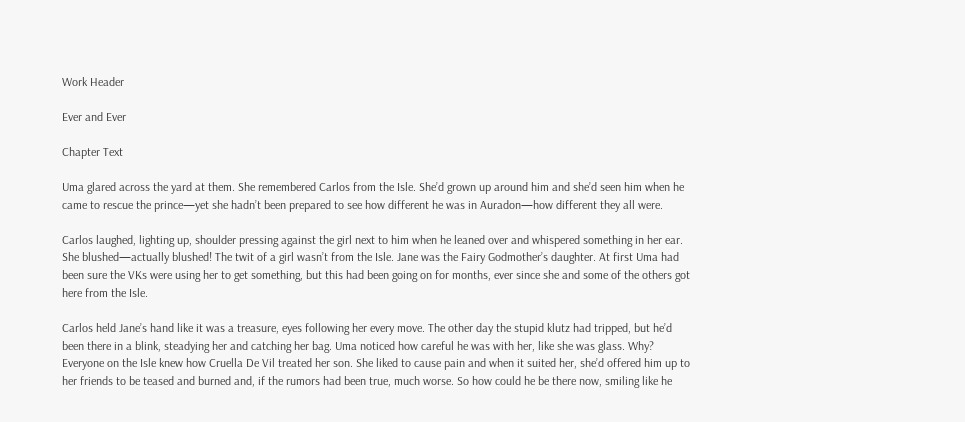Work Header

Ever and Ever

Chapter Text

Uma glared across the yard at them. She remembered Carlos from the Isle. She’d grown up around him and she’d seen him when he came to rescue the prince—yet she hadn’t been prepared to see how different he was in Auradon—how different they all were.

Carlos laughed, lighting up, shoulder pressing against the girl next to him when he leaned over and whispered something in her ear. She blushed—actually blushed! The twit of a girl wasn’t from the Isle. Jane was the Fairy Godmother’s daughter. At first Uma had been sure the VKs were using her to get something, but this had been going on for months, ever since she and some of the others got here from the Isle.

Carlos held Jane’s hand like it was a treasure, eyes following her every move. The other day the stupid klutz had tripped, but he’d been there in a blink, steadying her and catching her bag. Uma noticed how careful he was with her, like she was glass. Why? Everyone on the Isle knew how Cruella De Vil treated her son. She liked to cause pain and when it suited her, she’d offered him up to her friends to be teased and burned and, if the rumors had been true, much worse. So how could he be there now, smiling like he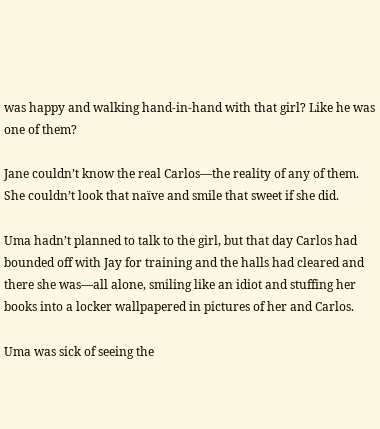was happy and walking hand-in-hand with that girl? Like he was one of them?

Jane couldn’t know the real Carlos—the reality of any of them. She couldn’t look that naïve and smile that sweet if she did.

Uma hadn’t planned to talk to the girl, but that day Carlos had bounded off with Jay for training and the halls had cleared and there she was—all alone, smiling like an idiot and stuffing her books into a locker wallpapered in pictures of her and Carlos.

Uma was sick of seeing the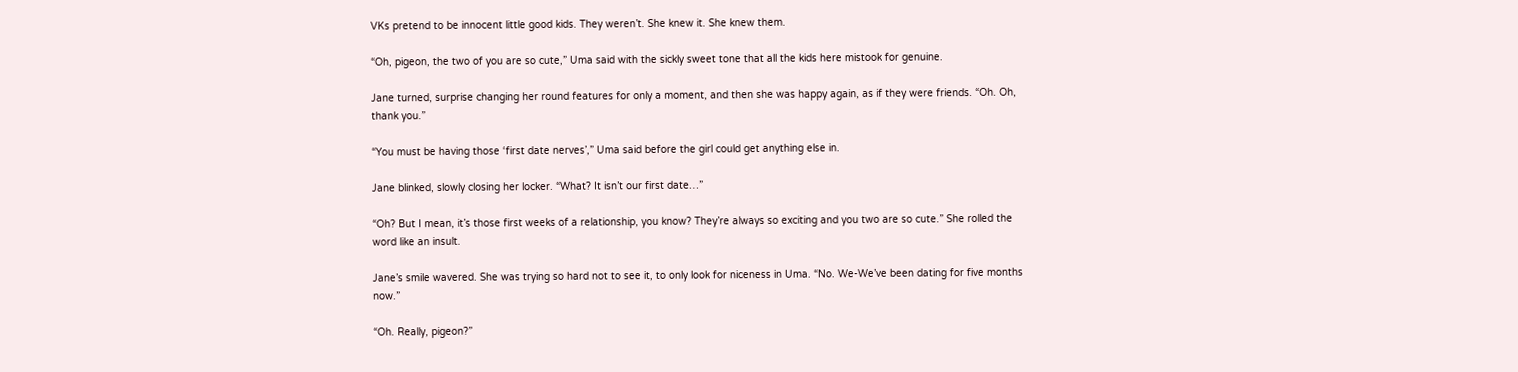VKs pretend to be innocent little good kids. They weren’t. She knew it. She knew them.

“Oh, pigeon, the two of you are so cute,” Uma said with the sickly sweet tone that all the kids here mistook for genuine.

Jane turned, surprise changing her round features for only a moment, and then she was happy again, as if they were friends. “Oh. Oh, thank you.”

“You must be having those ‘first date nerves’,” Uma said before the girl could get anything else in.

Jane blinked, slowly closing her locker. “What? It isn’t our first date…”

“Oh? But I mean, it’s those first weeks of a relationship, you know? They’re always so exciting and you two are so cute.” She rolled the word like an insult.

Jane’s smile wavered. She was trying so hard not to see it, to only look for niceness in Uma. “No. We-We’ve been dating for five months now.”

“Oh. Really, pigeon?”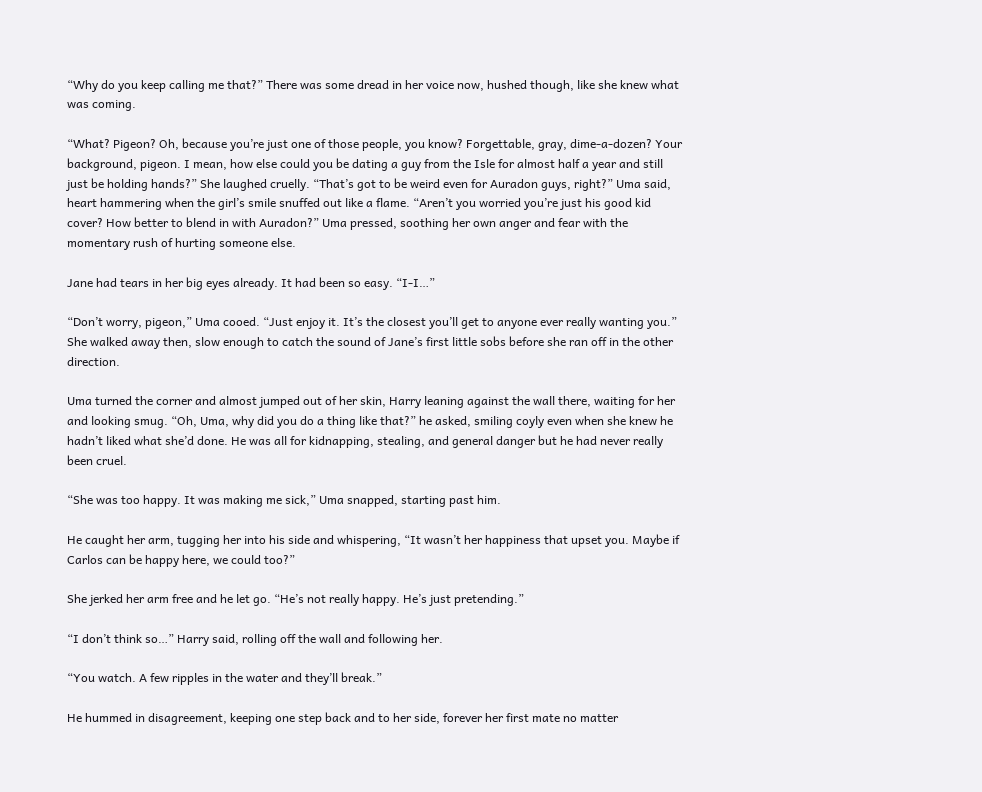“Why do you keep calling me that?” There was some dread in her voice now, hushed though, like she knew what was coming.

“What? Pigeon? Oh, because you’re just one of those people, you know? Forgettable, gray, dime-a-dozen? Your background, pigeon. I mean, how else could you be dating a guy from the Isle for almost half a year and still just be holding hands?” She laughed cruelly. “That’s got to be weird even for Auradon guys, right?” Uma said, heart hammering when the girl’s smile snuffed out like a flame. “Aren’t you worried you’re just his good kid cover? How better to blend in with Auradon?” Uma pressed, soothing her own anger and fear with the momentary rush of hurting someone else.

Jane had tears in her big eyes already. It had been so easy. “I-I…”

“Don’t worry, pigeon,” Uma cooed. “Just enjoy it. It’s the closest you’ll get to anyone ever really wanting you.” She walked away then, slow enough to catch the sound of Jane’s first little sobs before she ran off in the other direction.

Uma turned the corner and almost jumped out of her skin, Harry leaning against the wall there, waiting for her and looking smug. “Oh, Uma, why did you do a thing like that?” he asked, smiling coyly even when she knew he hadn’t liked what she’d done. He was all for kidnapping, stealing, and general danger but he had never really been cruel.

“She was too happy. It was making me sick,” Uma snapped, starting past him.

He caught her arm, tugging her into his side and whispering, “It wasn’t her happiness that upset you. Maybe if Carlos can be happy here, we could too?”

She jerked her arm free and he let go. “He’s not really happy. He’s just pretending.”

“I don’t think so…” Harry said, rolling off the wall and following her.

“You watch. A few ripples in the water and they’ll break.”

He hummed in disagreement, keeping one step back and to her side, forever her first mate no matter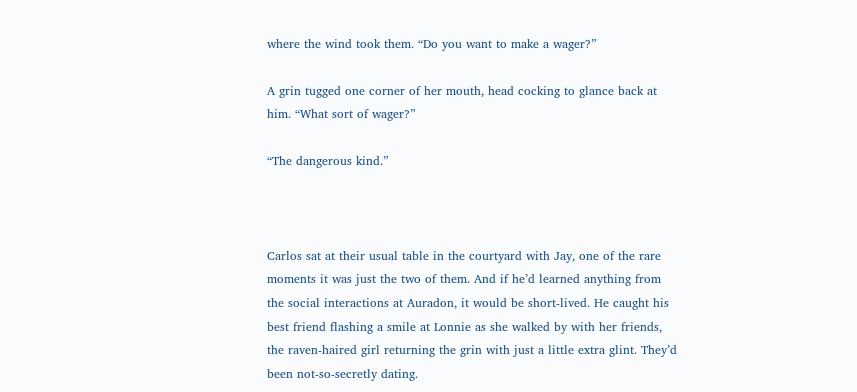where the wind took them. “Do you want to make a wager?”

A grin tugged one corner of her mouth, head cocking to glance back at him. “What sort of wager?”

“The dangerous kind.”



Carlos sat at their usual table in the courtyard with Jay, one of the rare moments it was just the two of them. And if he’d learned anything from the social interactions at Auradon, it would be short-lived. He caught his best friend flashing a smile at Lonnie as she walked by with her friends, the raven-haired girl returning the grin with just a little extra glint. They’d been not-so-secretly dating.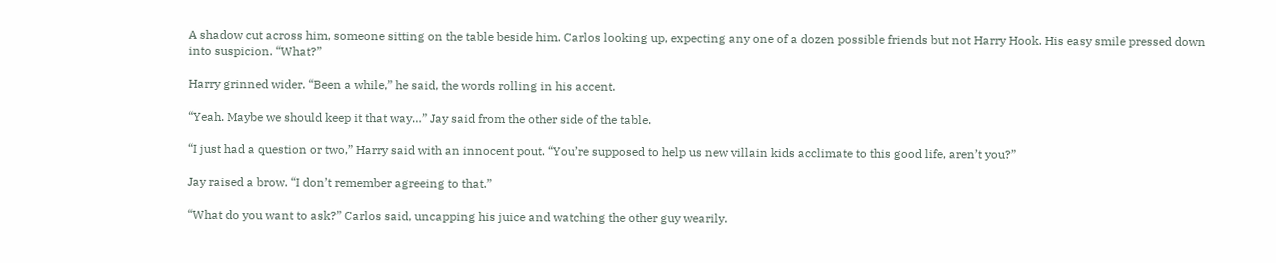A shadow cut across him, someone sitting on the table beside him. Carlos looking up, expecting any one of a dozen possible friends but not Harry Hook. His easy smile pressed down into suspicion. “What?”

Harry grinned wider. “Been a while,” he said, the words rolling in his accent.

“Yeah. Maybe we should keep it that way…” Jay said from the other side of the table.

“I just had a question or two,” Harry said with an innocent pout. “You’re supposed to help us new villain kids acclimate to this good life, aren’t you?”

Jay raised a brow. “I don’t remember agreeing to that.”

“What do you want to ask?” Carlos said, uncapping his juice and watching the other guy wearily.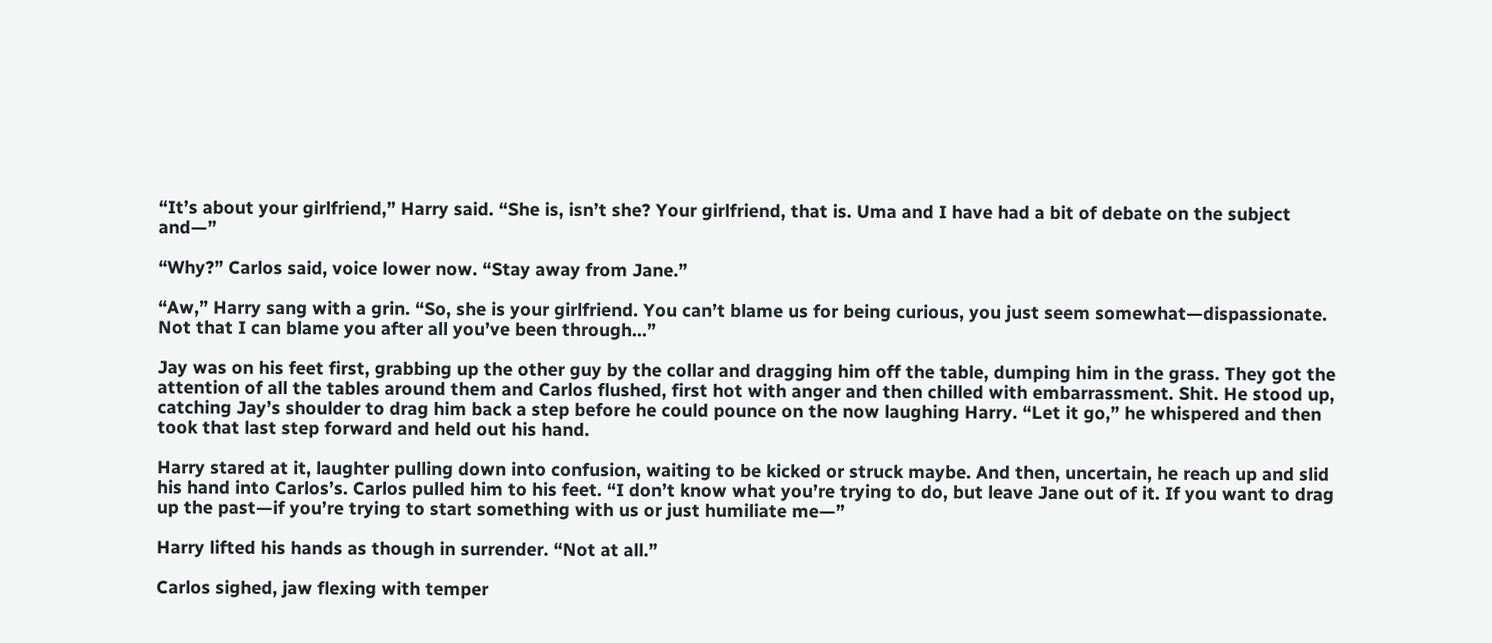“It’s about your girlfriend,” Harry said. “She is, isn’t she? Your girlfriend, that is. Uma and I have had a bit of debate on the subject and—”

“Why?” Carlos said, voice lower now. “Stay away from Jane.”

“Aw,” Harry sang with a grin. “So, she is your girlfriend. You can’t blame us for being curious, you just seem somewhat—dispassionate. Not that I can blame you after all you’ve been through...”

Jay was on his feet first, grabbing up the other guy by the collar and dragging him off the table, dumping him in the grass. They got the attention of all the tables around them and Carlos flushed, first hot with anger and then chilled with embarrassment. Shit. He stood up, catching Jay’s shoulder to drag him back a step before he could pounce on the now laughing Harry. “Let it go,” he whispered and then took that last step forward and held out his hand.

Harry stared at it, laughter pulling down into confusion, waiting to be kicked or struck maybe. And then, uncertain, he reach up and slid his hand into Carlos’s. Carlos pulled him to his feet. “I don’t know what you’re trying to do, but leave Jane out of it. If you want to drag up the past—if you’re trying to start something with us or just humiliate me—”

Harry lifted his hands as though in surrender. “Not at all.”

Carlos sighed, jaw flexing with temper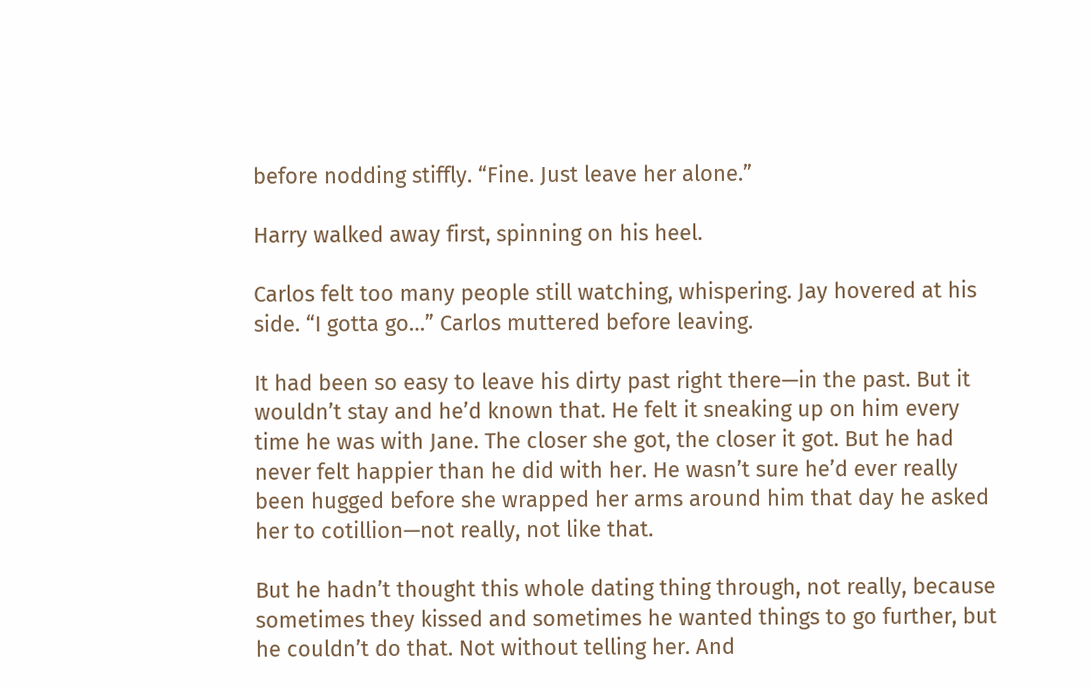before nodding stiffly. “Fine. Just leave her alone.”

Harry walked away first, spinning on his heel.

Carlos felt too many people still watching, whispering. Jay hovered at his side. “I gotta go…” Carlos muttered before leaving.

It had been so easy to leave his dirty past right there—in the past. But it wouldn’t stay and he’d known that. He felt it sneaking up on him every time he was with Jane. The closer she got, the closer it got. But he had never felt happier than he did with her. He wasn’t sure he’d ever really been hugged before she wrapped her arms around him that day he asked her to cotillion—not really, not like that.

But he hadn’t thought this whole dating thing through, not really, because sometimes they kissed and sometimes he wanted things to go further, but he couldn’t do that. Not without telling her. And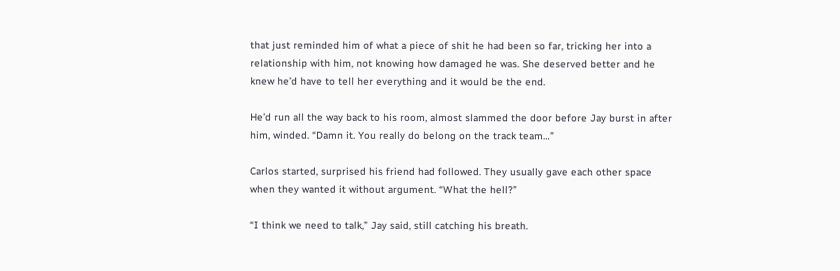that just reminded him of what a piece of shit he had been so far, tricking her into a relationship with him, not knowing how damaged he was. She deserved better and he knew he’d have to tell her everything and it would be the end.

He’d run all the way back to his room, almost slammed the door before Jay burst in after him, winded. “Damn it. You really do belong on the track team…”

Carlos started, surprised his friend had followed. They usually gave each other space when they wanted it without argument. “What the hell?”

“I think we need to talk,” Jay said, still catching his breath.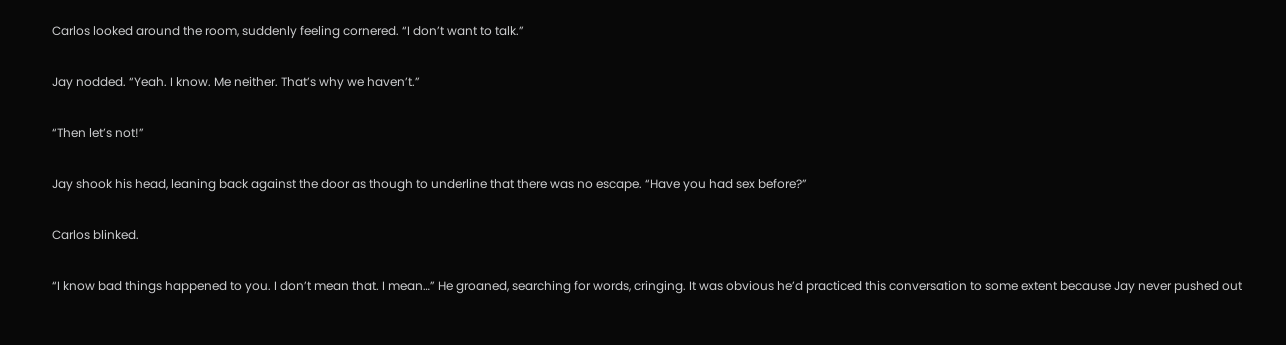Carlos looked around the room, suddenly feeling cornered. “I don’t want to talk.”

Jay nodded. “Yeah. I know. Me neither. That’s why we haven’t.”

“Then let’s not!”

Jay shook his head, leaning back against the door as though to underline that there was no escape. “Have you had sex before?”

Carlos blinked.

“I know bad things happened to you. I don’t mean that. I mean…” He groaned, searching for words, cringing. It was obvious he’d practiced this conversation to some extent because Jay never pushed out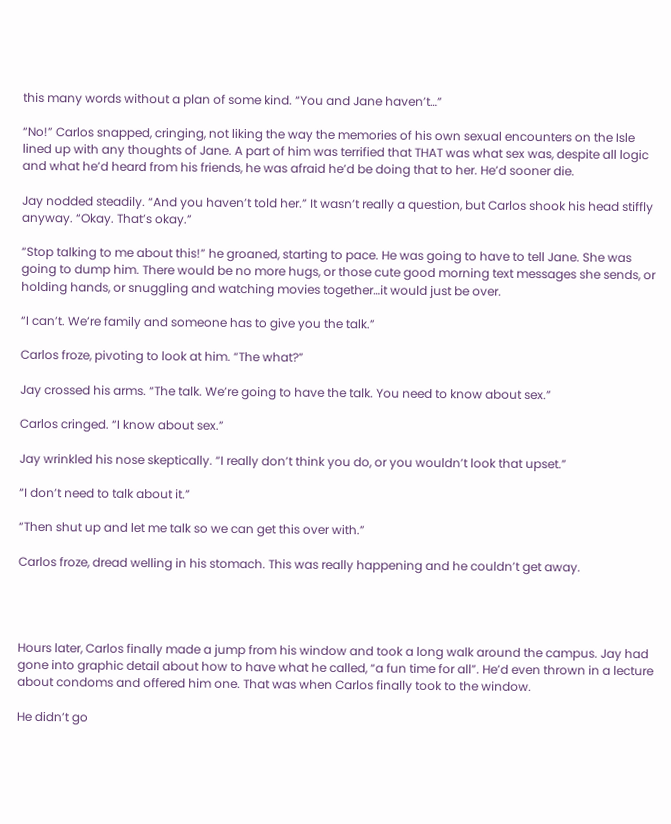this many words without a plan of some kind. “You and Jane haven’t…”

“No!” Carlos snapped, cringing, not liking the way the memories of his own sexual encounters on the Isle lined up with any thoughts of Jane. A part of him was terrified that THAT was what sex was, despite all logic and what he’d heard from his friends, he was afraid he’d be doing that to her. He’d sooner die.

Jay nodded steadily. “And you haven’t told her.” It wasn’t really a question, but Carlos shook his head stiffly anyway. “Okay. That’s okay.”

“Stop talking to me about this!” he groaned, starting to pace. He was going to have to tell Jane. She was going to dump him. There would be no more hugs, or those cute good morning text messages she sends, or holding hands, or snuggling and watching movies together…it would just be over.

“I can’t. We’re family and someone has to give you the talk.”

Carlos froze, pivoting to look at him. “The what?”

Jay crossed his arms. “The talk. We’re going to have the talk. You need to know about sex.”

Carlos cringed. “I know about sex.”

Jay wrinkled his nose skeptically. “I really don’t think you do, or you wouldn’t look that upset.”

“I don’t need to talk about it.”

“Then shut up and let me talk so we can get this over with.”

Carlos froze, dread welling in his stomach. This was really happening and he couldn’t get away.




Hours later, Carlos finally made a jump from his window and took a long walk around the campus. Jay had gone into graphic detail about how to have what he called, “a fun time for all”. He’d even thrown in a lecture about condoms and offered him one. That was when Carlos finally took to the window.

He didn’t go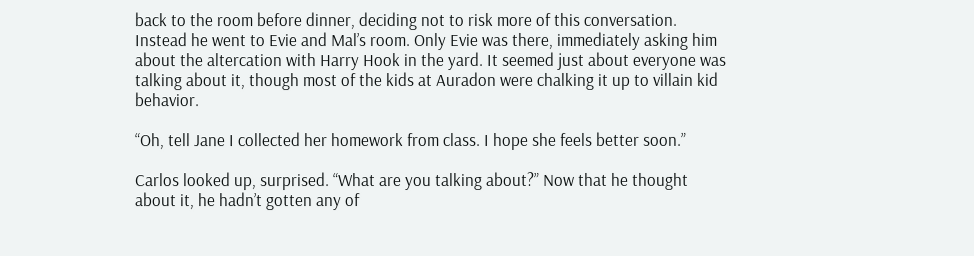back to the room before dinner, deciding not to risk more of this conversation. Instead he went to Evie and Mal’s room. Only Evie was there, immediately asking him about the altercation with Harry Hook in the yard. It seemed just about everyone was talking about it, though most of the kids at Auradon were chalking it up to villain kid behavior.

“Oh, tell Jane I collected her homework from class. I hope she feels better soon.”

Carlos looked up, surprised. “What are you talking about?” Now that he thought about it, he hadn’t gotten any of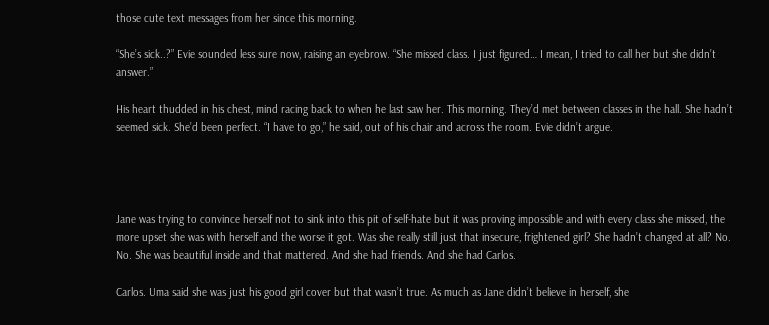those cute text messages from her since this morning.

“She’s sick..?” Evie sounded less sure now, raising an eyebrow. “She missed class. I just figured… I mean, I tried to call her but she didn’t answer.”

His heart thudded in his chest, mind racing back to when he last saw her. This morning. They’d met between classes in the hall. She hadn’t seemed sick. She’d been perfect. “I have to go,” he said, out of his chair and across the room. Evie didn’t argue.




Jane was trying to convince herself not to sink into this pit of self-hate but it was proving impossible and with every class she missed, the more upset she was with herself and the worse it got. Was she really still just that insecure, frightened girl? She hadn’t changed at all? No. No. She was beautiful inside and that mattered. And she had friends. And she had Carlos.

Carlos. Uma said she was just his good girl cover but that wasn’t true. As much as Jane didn’t believe in herself, she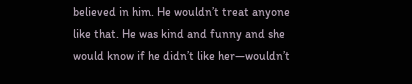believed in him. He wouldn’t treat anyone like that. He was kind and funny and she would know if he didn’t like her—wouldn’t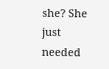she? She just needed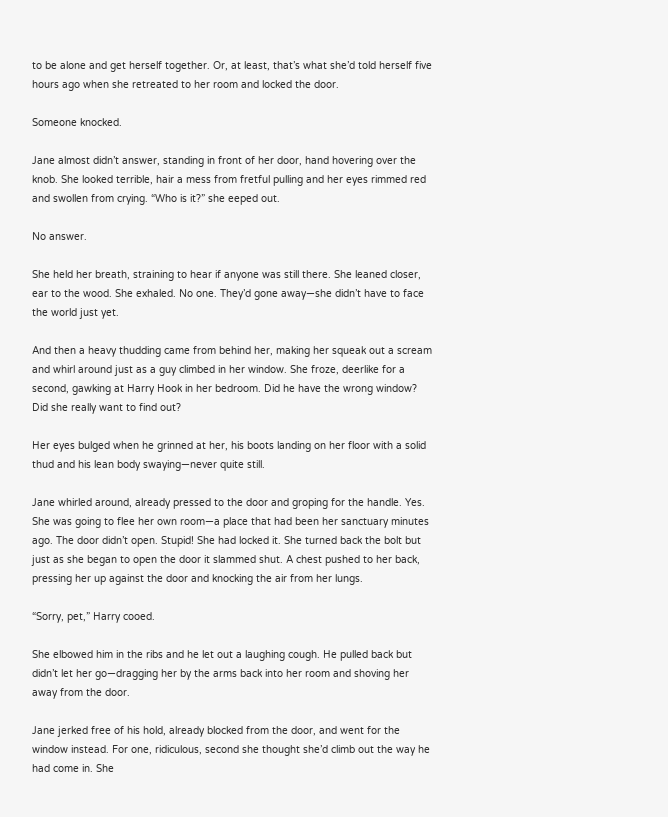to be alone and get herself together. Or, at least, that’s what she’d told herself five hours ago when she retreated to her room and locked the door.

Someone knocked.

Jane almost didn’t answer, standing in front of her door, hand hovering over the knob. She looked terrible, hair a mess from fretful pulling and her eyes rimmed red and swollen from crying. “Who is it?” she eeped out.

No answer.

She held her breath, straining to hear if anyone was still there. She leaned closer, ear to the wood. She exhaled. No one. They’d gone away—she didn’t have to face the world just yet.

And then a heavy thudding came from behind her, making her squeak out a scream and whirl around just as a guy climbed in her window. She froze, deerlike for a second, gawking at Harry Hook in her bedroom. Did he have the wrong window? Did she really want to find out?

Her eyes bulged when he grinned at her, his boots landing on her floor with a solid thud and his lean body swaying—never quite still.

Jane whirled around, already pressed to the door and groping for the handle. Yes. She was going to flee her own room—a place that had been her sanctuary minutes ago. The door didn’t open. Stupid! She had locked it. She turned back the bolt but just as she began to open the door it slammed shut. A chest pushed to her back, pressing her up against the door and knocking the air from her lungs.

“Sorry, pet,” Harry cooed.

She elbowed him in the ribs and he let out a laughing cough. He pulled back but didn’t let her go—dragging her by the arms back into her room and shoving her away from the door.

Jane jerked free of his hold, already blocked from the door, and went for the window instead. For one, ridiculous, second she thought she’d climb out the way he had come in. She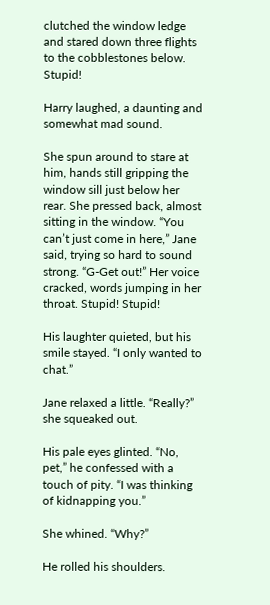clutched the window ledge and stared down three flights to the cobblestones below. Stupid!

Harry laughed, a daunting and somewhat mad sound.

She spun around to stare at him, hands still gripping the window sill just below her rear. She pressed back, almost sitting in the window. “You can’t just come in here,” Jane said, trying so hard to sound strong. “G-Get out!” Her voice cracked, words jumping in her throat. Stupid! Stupid!

His laughter quieted, but his smile stayed. “I only wanted to chat.”

Jane relaxed a little. “Really?” she squeaked out.

His pale eyes glinted. “No, pet,” he confessed with a touch of pity. “I was thinking of kidnapping you.”

She whined. “Why?”

He rolled his shoulders.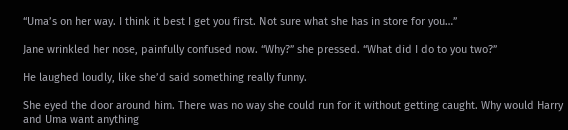“Uma’s on her way. I think it best I get you first. Not sure what she has in store for you…”

Jane wrinkled her nose, painfully confused now. “Why?” she pressed. “What did I do to you two?”

He laughed loudly, like she’d said something really funny.

She eyed the door around him. There was no way she could run for it without getting caught. Why would Harry and Uma want anything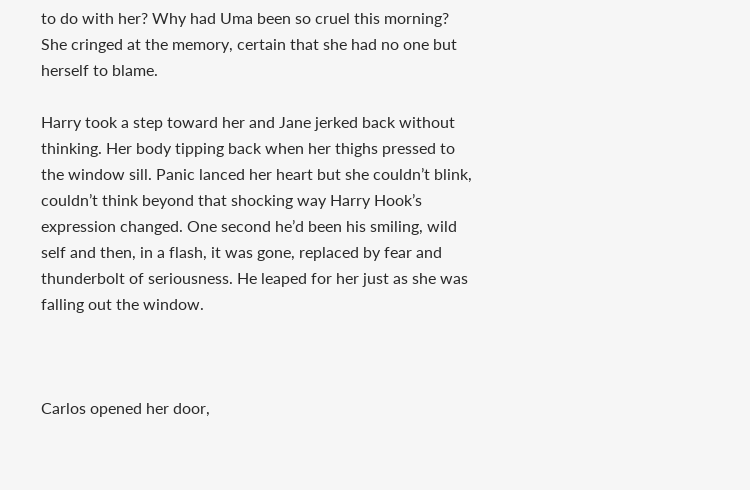to do with her? Why had Uma been so cruel this morning? She cringed at the memory, certain that she had no one but herself to blame.

Harry took a step toward her and Jane jerked back without thinking. Her body tipping back when her thighs pressed to the window sill. Panic lanced her heart but she couldn’t blink, couldn’t think beyond that shocking way Harry Hook’s expression changed. One second he’d been his smiling, wild self and then, in a flash, it was gone, replaced by fear and thunderbolt of seriousness. He leaped for her just as she was falling out the window.



Carlos opened her door,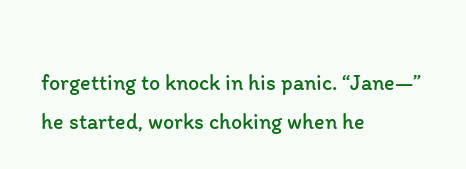forgetting to knock in his panic. “Jane—” he started, works choking when he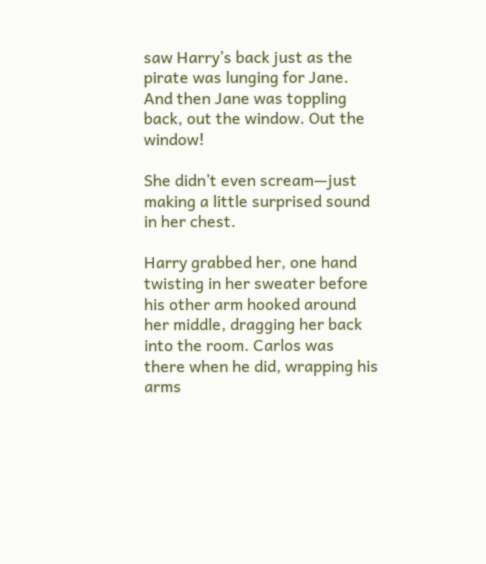saw Harry’s back just as the pirate was lunging for Jane. And then Jane was toppling back, out the window. Out the window!

She didn’t even scream—just making a little surprised sound in her chest.

Harry grabbed her, one hand twisting in her sweater before his other arm hooked around her middle, dragging her back into the room. Carlos was there when he did, wrapping his arms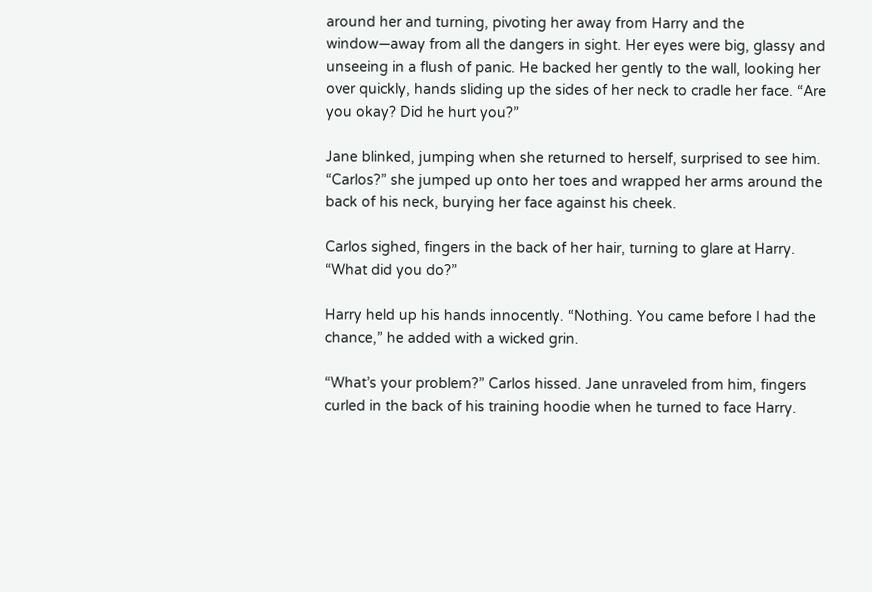around her and turning, pivoting her away from Harry and the window—away from all the dangers in sight. Her eyes were big, glassy and unseeing in a flush of panic. He backed her gently to the wall, looking her over quickly, hands sliding up the sides of her neck to cradle her face. “Are you okay? Did he hurt you?”

Jane blinked, jumping when she returned to herself, surprised to see him. “Carlos?” she jumped up onto her toes and wrapped her arms around the back of his neck, burying her face against his cheek.

Carlos sighed, fingers in the back of her hair, turning to glare at Harry. “What did you do?”

Harry held up his hands innocently. “Nothing. You came before I had the chance,” he added with a wicked grin.

“What’s your problem?” Carlos hissed. Jane unraveled from him, fingers curled in the back of his training hoodie when he turned to face Harry.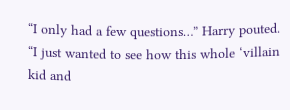“I only had a few questions…” Harry pouted. “I just wanted to see how this whole ‘villain kid and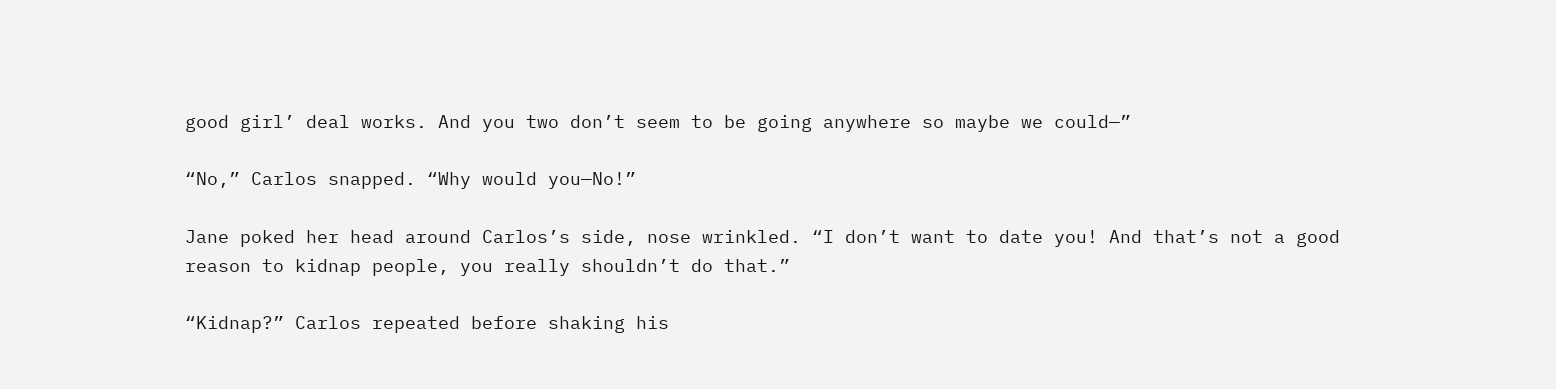good girl’ deal works. And you two don’t seem to be going anywhere so maybe we could—”

“No,” Carlos snapped. “Why would you—No!”

Jane poked her head around Carlos’s side, nose wrinkled. “I don’t want to date you! And that’s not a good reason to kidnap people, you really shouldn’t do that.”

“Kidnap?” Carlos repeated before shaking his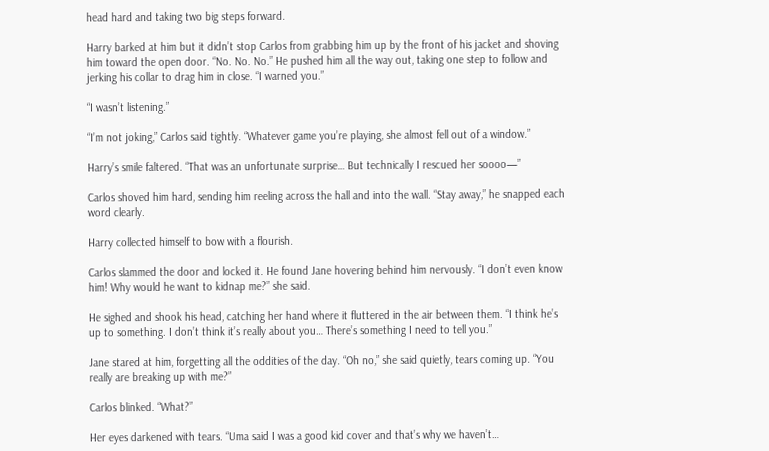head hard and taking two big steps forward.

Harry barked at him but it didn’t stop Carlos from grabbing him up by the front of his jacket and shoving him toward the open door. “No. No. No.” He pushed him all the way out, taking one step to follow and jerking his collar to drag him in close. “I warned you.”

“I wasn’t listening.”

“I’m not joking,” Carlos said tightly. “Whatever game you’re playing, she almost fell out of a window.”

Harry’s smile faltered. “That was an unfortunate surprise… But technically I rescued her soooo—”

Carlos shoved him hard, sending him reeling across the hall and into the wall. “Stay away,” he snapped each word clearly.

Harry collected himself to bow with a flourish.

Carlos slammed the door and locked it. He found Jane hovering behind him nervously. “I don’t even know him! Why would he want to kidnap me?” she said.

He sighed and shook his head, catching her hand where it fluttered in the air between them. “I think he’s up to something. I don’t think it’s really about you… There’s something I need to tell you.”

Jane stared at him, forgetting all the oddities of the day. “Oh no,” she said quietly, tears coming up. “You really are breaking up with me?”

Carlos blinked. “What?”

Her eyes darkened with tears. “Uma said I was a good kid cover and that’s why we haven’t…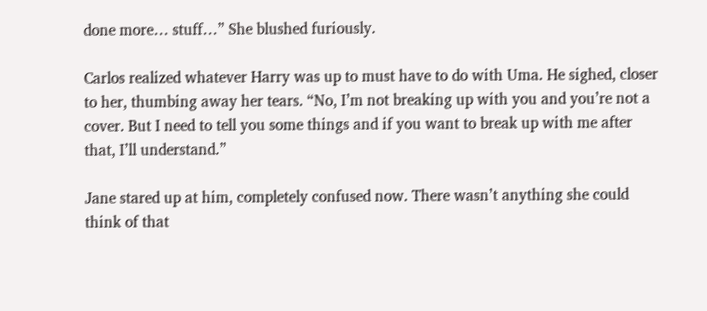done more… stuff…” She blushed furiously.

Carlos realized whatever Harry was up to must have to do with Uma. He sighed, closer to her, thumbing away her tears. “No, I’m not breaking up with you and you’re not a cover. But I need to tell you some things and if you want to break up with me after that, I’ll understand.”

Jane stared up at him, completely confused now. There wasn’t anything she could think of that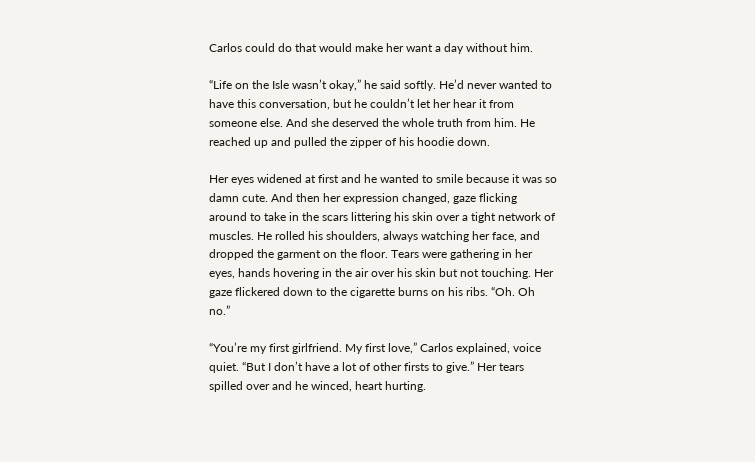Carlos could do that would make her want a day without him.

“Life on the Isle wasn’t okay,” he said softly. He’d never wanted to have this conversation, but he couldn’t let her hear it from someone else. And she deserved the whole truth from him. He reached up and pulled the zipper of his hoodie down.

Her eyes widened at first and he wanted to smile because it was so damn cute. And then her expression changed, gaze flicking around to take in the scars littering his skin over a tight network of muscles. He rolled his shoulders, always watching her face, and dropped the garment on the floor. Tears were gathering in her eyes, hands hovering in the air over his skin but not touching. Her gaze flickered down to the cigarette burns on his ribs. “Oh. Oh no.”

“You’re my first girlfriend. My first love,” Carlos explained, voice quiet. “But I don’t have a lot of other firsts to give.” Her tears spilled over and he winced, heart hurting.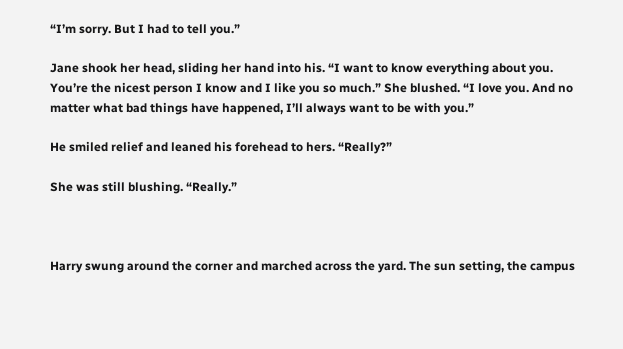“I’m sorry. But I had to tell you.”

Jane shook her head, sliding her hand into his. “I want to know everything about you. You’re the nicest person I know and I like you so much.” She blushed. “I love you. And no matter what bad things have happened, I’ll always want to be with you.”

He smiled relief and leaned his forehead to hers. “Really?”

She was still blushing. “Really.”



Harry swung around the corner and marched across the yard. The sun setting, the campus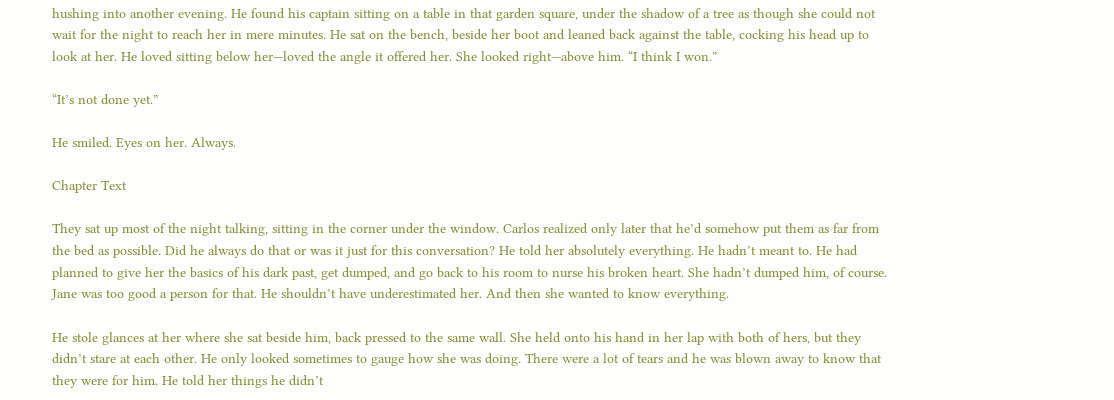hushing into another evening. He found his captain sitting on a table in that garden square, under the shadow of a tree as though she could not wait for the night to reach her in mere minutes. He sat on the bench, beside her boot and leaned back against the table, cocking his head up to look at her. He loved sitting below her—loved the angle it offered her. She looked right—above him. “I think I won.”

“It’s not done yet.”

He smiled. Eyes on her. Always.

Chapter Text

They sat up most of the night talking, sitting in the corner under the window. Carlos realized only later that he’d somehow put them as far from the bed as possible. Did he always do that or was it just for this conversation? He told her absolutely everything. He hadn’t meant to. He had planned to give her the basics of his dark past, get dumped, and go back to his room to nurse his broken heart. She hadn’t dumped him, of course. Jane was too good a person for that. He shouldn’t have underestimated her. And then she wanted to know everything.

He stole glances at her where she sat beside him, back pressed to the same wall. She held onto his hand in her lap with both of hers, but they didn’t stare at each other. He only looked sometimes to gauge how she was doing. There were a lot of tears and he was blown away to know that they were for him. He told her things he didn’t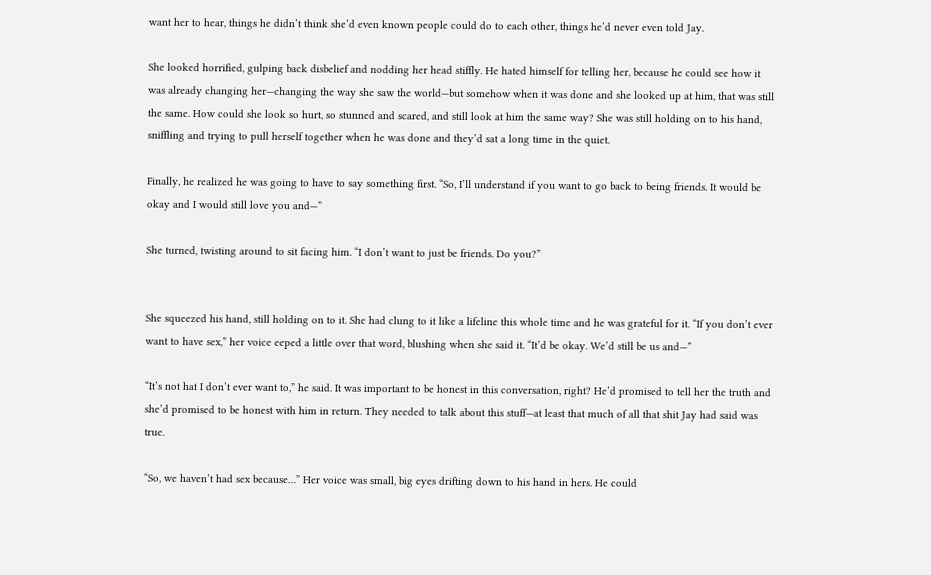want her to hear, things he didn’t think she’d even known people could do to each other, things he’d never even told Jay.

She looked horrified, gulping back disbelief and nodding her head stiffly. He hated himself for telling her, because he could see how it was already changing her—changing the way she saw the world—but somehow when it was done and she looked up at him, that was still the same. How could she look so hurt, so stunned and scared, and still look at him the same way? She was still holding on to his hand, sniffling and trying to pull herself together when he was done and they’d sat a long time in the quiet.

Finally, he realized he was going to have to say something first. “So, I’ll understand if you want to go back to being friends. It would be okay and I would still love you and—”

She turned, twisting around to sit facing him. “I don’t want to just be friends. Do you?”


She squeezed his hand, still holding on to it. She had clung to it like a lifeline this whole time and he was grateful for it. “If you don’t ever want to have sex,” her voice eeped a little over that word, blushing when she said it. “It’d be okay. We’d still be us and—”

“It’s not hat I don’t ever want to,” he said. It was important to be honest in this conversation, right? He’d promised to tell her the truth and she’d promised to be honest with him in return. They needed to talk about this stuff—at least that much of all that shit Jay had said was true.

“So, we haven’t had sex because…” Her voice was small, big eyes drifting down to his hand in hers. He could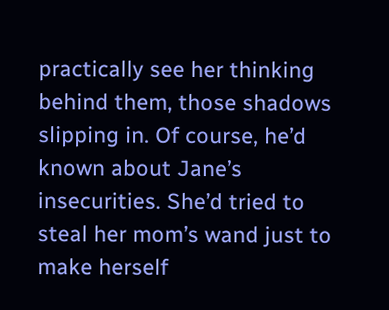practically see her thinking behind them, those shadows slipping in. Of course, he’d known about Jane’s insecurities. She’d tried to steal her mom’s wand just to make herself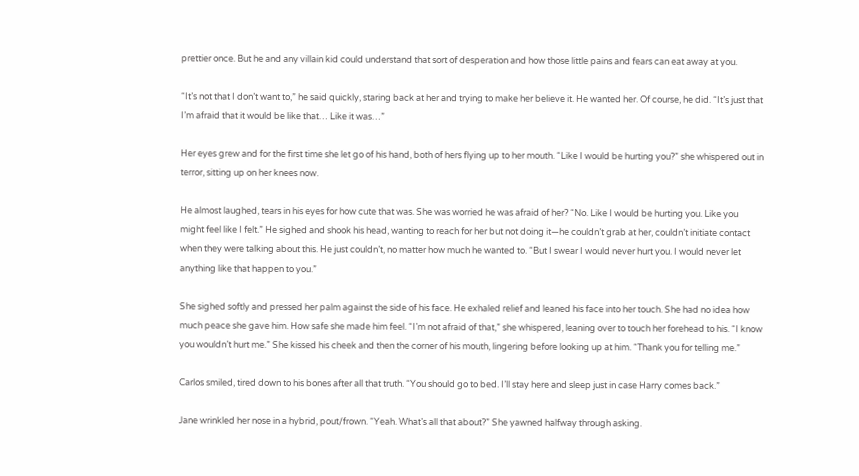prettier once. But he and any villain kid could understand that sort of desperation and how those little pains and fears can eat away at you.

“It’s not that I don’t want to,” he said quickly, staring back at her and trying to make her believe it. He wanted her. Of course, he did. “It’s just that I’m afraid that it would be like that… Like it was…”

Her eyes grew and for the first time she let go of his hand, both of hers flying up to her mouth. “Like I would be hurting you?” she whispered out in terror, sitting up on her knees now.

He almost laughed, tears in his eyes for how cute that was. She was worried he was afraid of her? “No. Like I would be hurting you. Like you might feel like I felt.” He sighed and shook his head, wanting to reach for her but not doing it—he couldn’t grab at her, couldn’t initiate contact when they were talking about this. He just couldn’t, no matter how much he wanted to. “But I swear I would never hurt you. I would never let anything like that happen to you.”

She sighed softly and pressed her palm against the side of his face. He exhaled relief and leaned his face into her touch. She had no idea how much peace she gave him. How safe she made him feel. “I’m not afraid of that,” she whispered, leaning over to touch her forehead to his. “I know you wouldn’t hurt me.” She kissed his cheek and then the corner of his mouth, lingering before looking up at him. “Thank you for telling me.”

Carlos smiled, tired down to his bones after all that truth. “You should go to bed. I’ll stay here and sleep just in case Harry comes back.”

Jane wrinkled her nose in a hybrid, pout/frown. “Yeah. What’s all that about?” She yawned halfway through asking.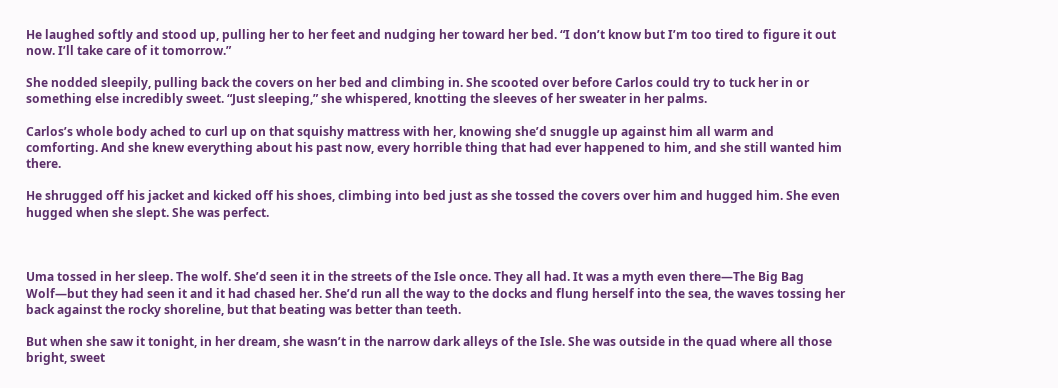He laughed softly and stood up, pulling her to her feet and nudging her toward her bed. “I don’t know but I’m too tired to figure it out now. I’ll take care of it tomorrow.”

She nodded sleepily, pulling back the covers on her bed and climbing in. She scooted over before Carlos could try to tuck her in or something else incredibly sweet. “Just sleeping,” she whispered, knotting the sleeves of her sweater in her palms.

Carlos’s whole body ached to curl up on that squishy mattress with her, knowing she’d snuggle up against him all warm and comforting. And she knew everything about his past now, every horrible thing that had ever happened to him, and she still wanted him there.

He shrugged off his jacket and kicked off his shoes, climbing into bed just as she tossed the covers over him and hugged him. She even hugged when she slept. She was perfect.



Uma tossed in her sleep. The wolf. She’d seen it in the streets of the Isle once. They all had. It was a myth even there—The Big Bag Wolf—but they had seen it and it had chased her. She’d run all the way to the docks and flung herself into the sea, the waves tossing her back against the rocky shoreline, but that beating was better than teeth.

But when she saw it tonight, in her dream, she wasn’t in the narrow dark alleys of the Isle. She was outside in the quad where all those bright, sweet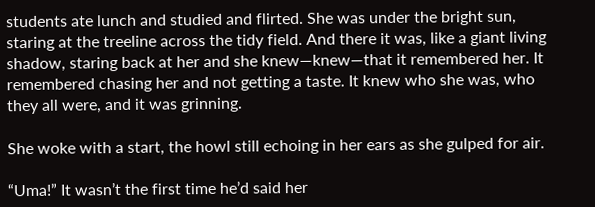students ate lunch and studied and flirted. She was under the bright sun, staring at the treeline across the tidy field. And there it was, like a giant living shadow, staring back at her and she knew—knew—that it remembered her. It remembered chasing her and not getting a taste. It knew who she was, who they all were, and it was grinning.

She woke with a start, the howl still echoing in her ears as she gulped for air.

“Uma!” It wasn’t the first time he’d said her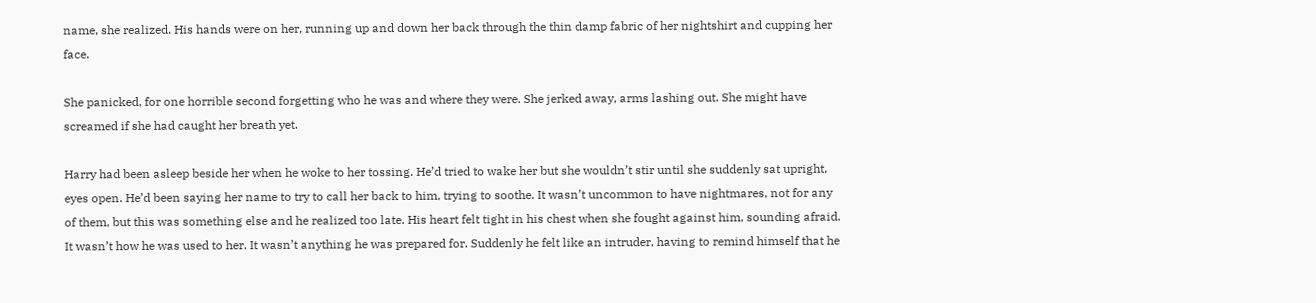name, she realized. His hands were on her, running up and down her back through the thin damp fabric of her nightshirt and cupping her face.

She panicked, for one horrible second forgetting who he was and where they were. She jerked away, arms lashing out. She might have screamed if she had caught her breath yet.

Harry had been asleep beside her when he woke to her tossing. He’d tried to wake her but she wouldn’t stir until she suddenly sat upright, eyes open. He’d been saying her name to try to call her back to him, trying to soothe. It wasn’t uncommon to have nightmares, not for any of them, but this was something else and he realized too late. His heart felt tight in his chest when she fought against him, sounding afraid. It wasn’t how he was used to her. It wasn’t anything he was prepared for. Suddenly he felt like an intruder, having to remind himself that he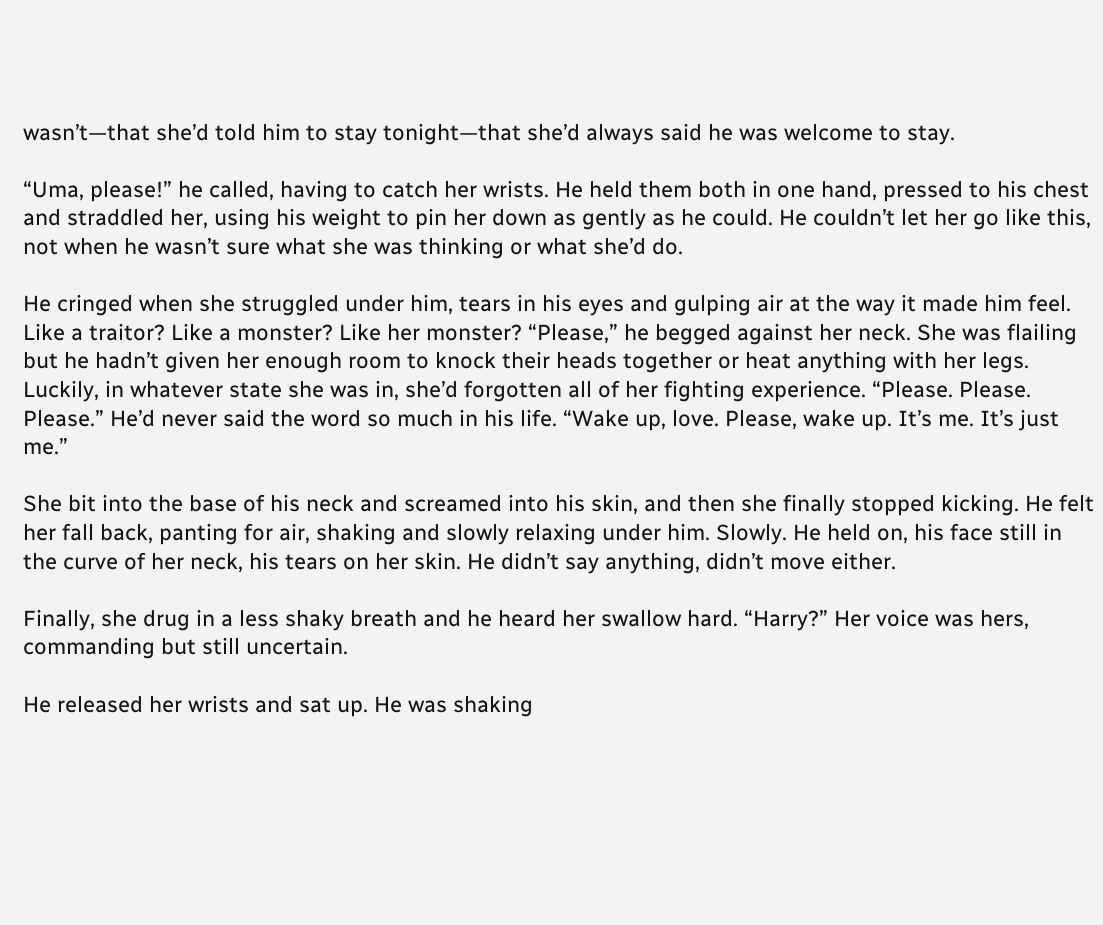wasn’t—that she’d told him to stay tonight—that she’d always said he was welcome to stay.

“Uma, please!” he called, having to catch her wrists. He held them both in one hand, pressed to his chest and straddled her, using his weight to pin her down as gently as he could. He couldn’t let her go like this, not when he wasn’t sure what she was thinking or what she’d do.

He cringed when she struggled under him, tears in his eyes and gulping air at the way it made him feel. Like a traitor? Like a monster? Like her monster? “Please,” he begged against her neck. She was flailing but he hadn’t given her enough room to knock their heads together or heat anything with her legs. Luckily, in whatever state she was in, she’d forgotten all of her fighting experience. “Please. Please. Please.” He’d never said the word so much in his life. “Wake up, love. Please, wake up. It’s me. It’s just me.”

She bit into the base of his neck and screamed into his skin, and then she finally stopped kicking. He felt her fall back, panting for air, shaking and slowly relaxing under him. Slowly. He held on, his face still in the curve of her neck, his tears on her skin. He didn’t say anything, didn’t move either.

Finally, she drug in a less shaky breath and he heard her swallow hard. “Harry?” Her voice was hers, commanding but still uncertain.

He released her wrists and sat up. He was shaking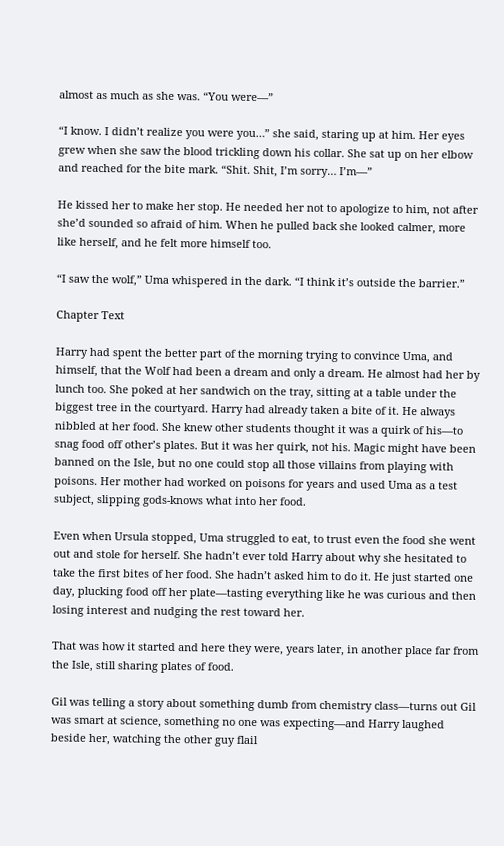almost as much as she was. “You were—”

“I know. I didn’t realize you were you…” she said, staring up at him. Her eyes grew when she saw the blood trickling down his collar. She sat up on her elbow and reached for the bite mark. “Shit. Shit, I’m sorry… I’m—”

He kissed her to make her stop. He needed her not to apologize to him, not after she’d sounded so afraid of him. When he pulled back she looked calmer, more like herself, and he felt more himself too.

“I saw the wolf,” Uma whispered in the dark. “I think it’s outside the barrier.”

Chapter Text

Harry had spent the better part of the morning trying to convince Uma, and himself, that the Wolf had been a dream and only a dream. He almost had her by lunch too. She poked at her sandwich on the tray, sitting at a table under the biggest tree in the courtyard. Harry had already taken a bite of it. He always nibbled at her food. She knew other students thought it was a quirk of his—to snag food off other’s plates. But it was her quirk, not his. Magic might have been banned on the Isle, but no one could stop all those villains from playing with poisons. Her mother had worked on poisons for years and used Uma as a test subject, slipping gods-knows what into her food.

Even when Ursula stopped, Uma struggled to eat, to trust even the food she went out and stole for herself. She hadn’t ever told Harry about why she hesitated to take the first bites of her food. She hadn’t asked him to do it. He just started one day, plucking food off her plate—tasting everything like he was curious and then losing interest and nudging the rest toward her.

That was how it started and here they were, years later, in another place far from the Isle, still sharing plates of food.

Gil was telling a story about something dumb from chemistry class—turns out Gil was smart at science, something no one was expecting—and Harry laughed beside her, watching the other guy flail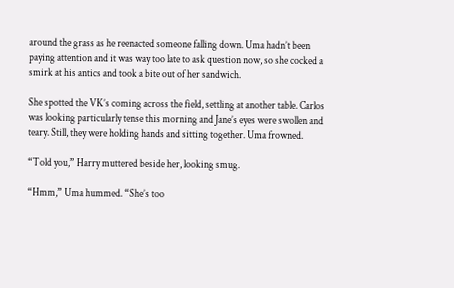around the grass as he reenacted someone falling down. Uma hadn’t been paying attention and it was way too late to ask question now, so she cocked a smirk at his antics and took a bite out of her sandwich.

She spotted the VK’s coming across the field, settling at another table. Carlos was looking particularly tense this morning and Jane’s eyes were swollen and teary. Still, they were holding hands and sitting together. Uma frowned.

“Told you,” Harry muttered beside her, looking smug.

“Hmm,” Uma hummed. “She’s too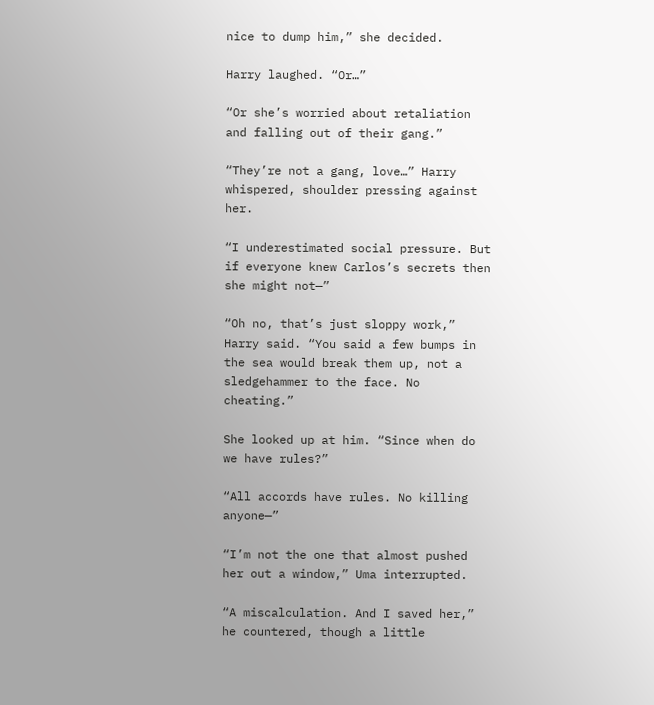nice to dump him,” she decided.

Harry laughed. “Or…”

“Or she’s worried about retaliation and falling out of their gang.”

“They’re not a gang, love…” Harry whispered, shoulder pressing against her.

“I underestimated social pressure. But if everyone knew Carlos’s secrets then she might not—”

“Oh no, that’s just sloppy work,” Harry said. “You said a few bumps in the sea would break them up, not a sledgehammer to the face. No cheating.”

She looked up at him. “Since when do we have rules?”

“All accords have rules. No killing anyone—”

“I’m not the one that almost pushed her out a window,” Uma interrupted.

“A miscalculation. And I saved her,” he countered, though a little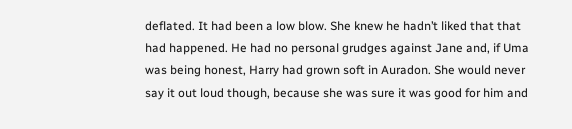deflated. It had been a low blow. She knew he hadn’t liked that that had happened. He had no personal grudges against Jane and, if Uma was being honest, Harry had grown soft in Auradon. She would never say it out loud though, because she was sure it was good for him and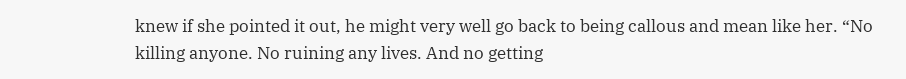knew if she pointed it out, he might very well go back to being callous and mean like her. “No killing anyone. No ruining any lives. And no getting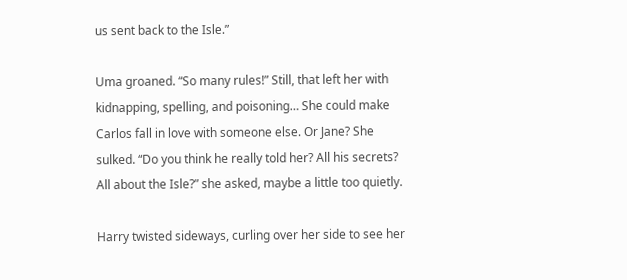us sent back to the Isle.”

Uma groaned. “So many rules!” Still, that left her with kidnapping, spelling, and poisoning… She could make Carlos fall in love with someone else. Or Jane? She sulked. “Do you think he really told her? All his secrets? All about the Isle?” she asked, maybe a little too quietly.

Harry twisted sideways, curling over her side to see her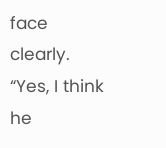face clearly. “Yes, I think he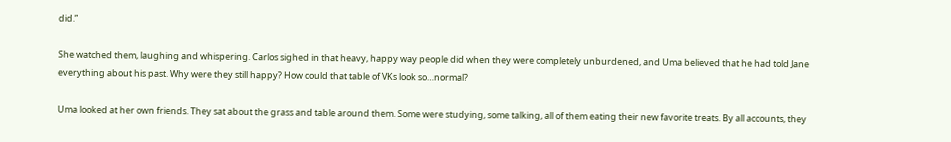did.”

She watched them, laughing and whispering. Carlos sighed in that heavy, happy way people did when they were completely unburdened, and Uma believed that he had told Jane everything about his past. Why were they still happy? How could that table of VKs look so…normal?

Uma looked at her own friends. They sat about the grass and table around them. Some were studying, some talking, all of them eating their new favorite treats. By all accounts, they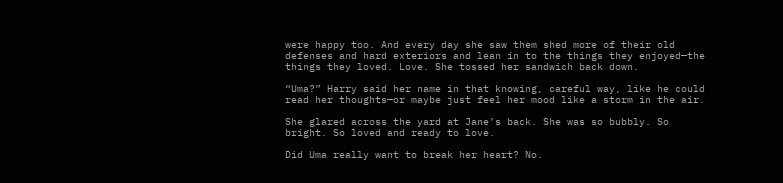were happy too. And every day she saw them shed more of their old defenses and hard exteriors and lean in to the things they enjoyed—the things they loved. Love. She tossed her sandwich back down.

“Uma?” Harry said her name in that knowing, careful way, like he could read her thoughts—or maybe just feel her mood like a storm in the air.

She glared across the yard at Jane’s back. She was so bubbly. So bright. So loved and ready to love.

Did Uma really want to break her heart? No.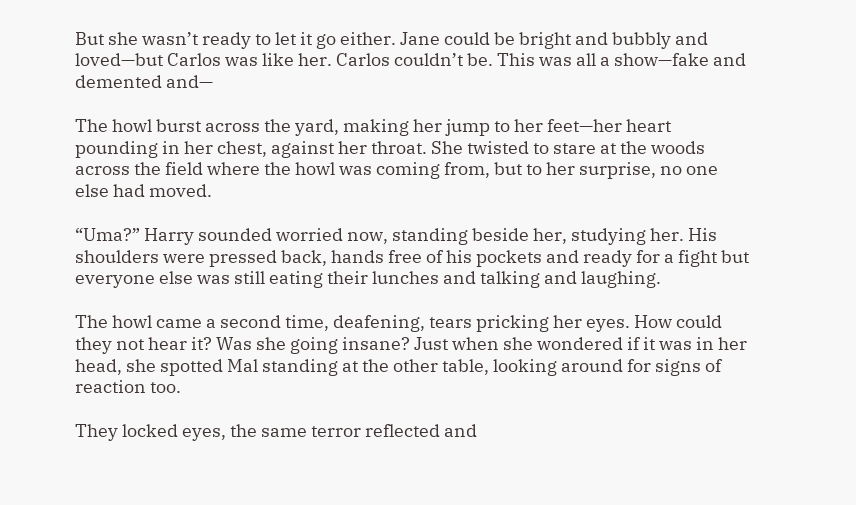But she wasn’t ready to let it go either. Jane could be bright and bubbly and loved—but Carlos was like her. Carlos couldn’t be. This was all a show—fake and demented and—

The howl burst across the yard, making her jump to her feet—her heart pounding in her chest, against her throat. She twisted to stare at the woods across the field where the howl was coming from, but to her surprise, no one else had moved.

“Uma?” Harry sounded worried now, standing beside her, studying her. His shoulders were pressed back, hands free of his pockets and ready for a fight but everyone else was still eating their lunches and talking and laughing.

The howl came a second time, deafening, tears pricking her eyes. How could they not hear it? Was she going insane? Just when she wondered if it was in her head, she spotted Mal standing at the other table, looking around for signs of reaction too.

They locked eyes, the same terror reflected and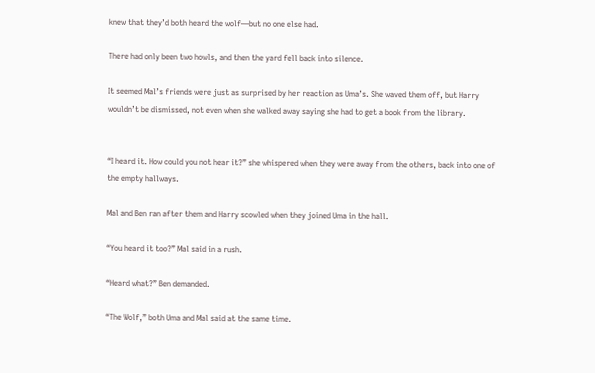knew that they’d both heard the wolf—but no one else had.

There had only been two howls, and then the yard fell back into silence.

It seemed Mal’s friends were just as surprised by her reaction as Uma’s. She waved them off, but Harry wouldn’t be dismissed, not even when she walked away saying she had to get a book from the library.


“I heard it. How could you not hear it?” she whispered when they were away from the others, back into one of the empty hallways.

Mal and Ben ran after them and Harry scowled when they joined Uma in the hall.

“You heard it too?” Mal said in a rush.

“Heard what?” Ben demanded.

“The Wolf,” both Uma and Mal said at the same time.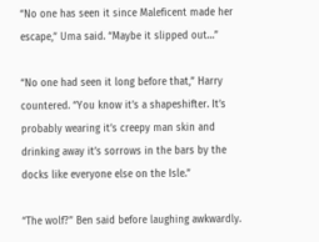“No one has seen it since Maleficent made her escape,” Uma said. “Maybe it slipped out…”

“No one had seen it long before that,” Harry countered. “You know it’s a shapeshifter. It’s probably wearing it’s creepy man skin and drinking away it’s sorrows in the bars by the docks like everyone else on the Isle.”

“The wolf?” Ben said before laughing awkwardly.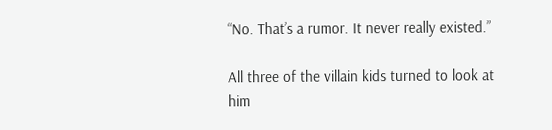“No. That’s a rumor. It never really existed.”

All three of the villain kids turned to look at him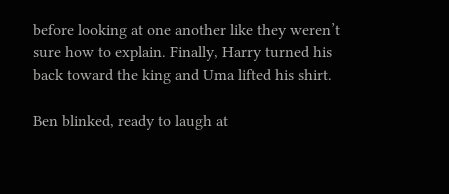before looking at one another like they weren’t sure how to explain. Finally, Harry turned his back toward the king and Uma lifted his shirt.

Ben blinked, ready to laugh at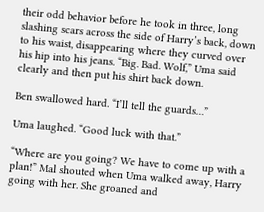their odd behavior before he took in three, long slashing scars across the side of Harry’s back, down to his waist, disappearing where they curved over his hip into his jeans. “Big. Bad. Wolf,” Uma said clearly and then put his shirt back down.

Ben swallowed hard. “I’ll tell the guards…”

Uma laughed. “Good luck with that.”

“Where are you going? We have to come up with a plan!” Mal shouted when Uma walked away, Harry going with her. She groaned and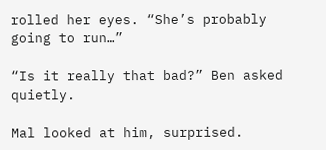rolled her eyes. “She’s probably going to run…”

“Is it really that bad?” Ben asked quietly.

Mal looked at him, surprised.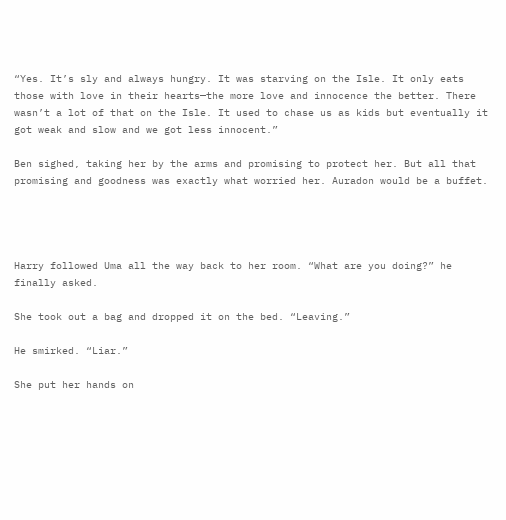“Yes. It’s sly and always hungry. It was starving on the Isle. It only eats those with love in their hearts—the more love and innocence the better. There wasn’t a lot of that on the Isle. It used to chase us as kids but eventually it got weak and slow and we got less innocent.”

Ben sighed, taking her by the arms and promising to protect her. But all that promising and goodness was exactly what worried her. Auradon would be a buffet.




Harry followed Uma all the way back to her room. “What are you doing?” he finally asked.

She took out a bag and dropped it on the bed. “Leaving.”

He smirked. “Liar.”

She put her hands on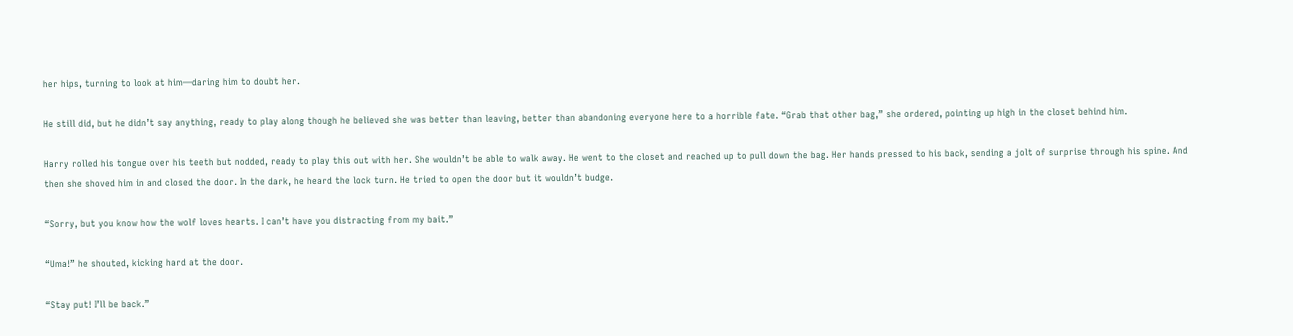her hips, turning to look at him—daring him to doubt her.

He still did, but he didn’t say anything, ready to play along though he believed she was better than leaving, better than abandoning everyone here to a horrible fate. “Grab that other bag,” she ordered, pointing up high in the closet behind him.

Harry rolled his tongue over his teeth but nodded, ready to play this out with her. She wouldn’t be able to walk away. He went to the closet and reached up to pull down the bag. Her hands pressed to his back, sending a jolt of surprise through his spine. And then she shoved him in and closed the door. In the dark, he heard the lock turn. He tried to open the door but it wouldn’t budge.

“Sorry, but you know how the wolf loves hearts. I can’t have you distracting from my bait.”

“Uma!” he shouted, kicking hard at the door.

“Stay put! I’ll be back.”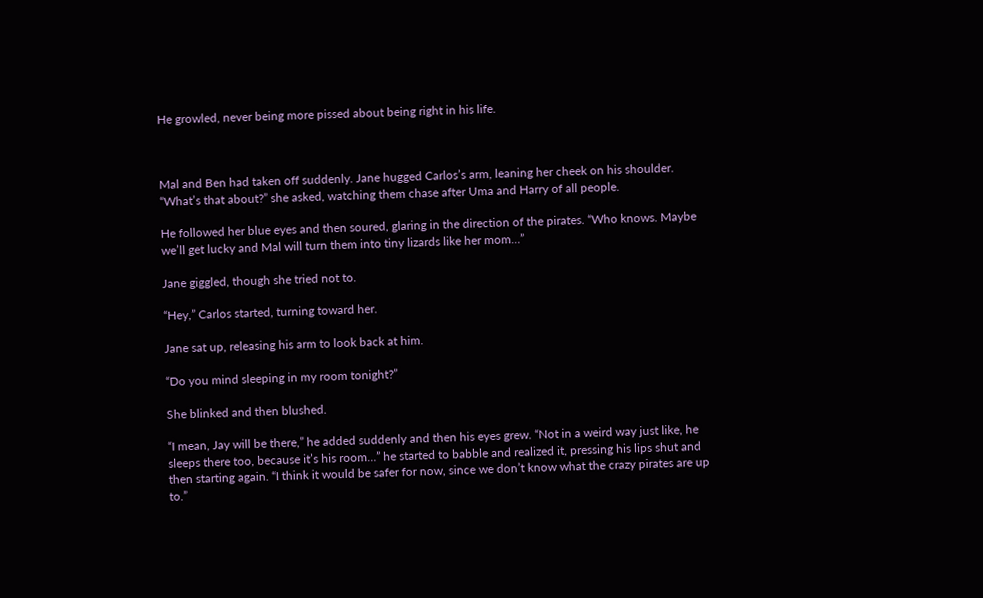He growled, never being more pissed about being right in his life.



Mal and Ben had taken off suddenly. Jane hugged Carlos’s arm, leaning her cheek on his shoulder. “What’s that about?” she asked, watching them chase after Uma and Harry of all people.

He followed her blue eyes and then soured, glaring in the direction of the pirates. “Who knows. Maybe we’ll get lucky and Mal will turn them into tiny lizards like her mom…”

Jane giggled, though she tried not to.

“Hey,” Carlos started, turning toward her.

Jane sat up, releasing his arm to look back at him.

“Do you mind sleeping in my room tonight?”

She blinked and then blushed.

“I mean, Jay will be there,” he added suddenly and then his eyes grew. “Not in a weird way just like, he sleeps there too, because it’s his room…” he started to babble and realized it, pressing his lips shut and then starting again. “I think it would be safer for now, since we don’t know what the crazy pirates are up to.”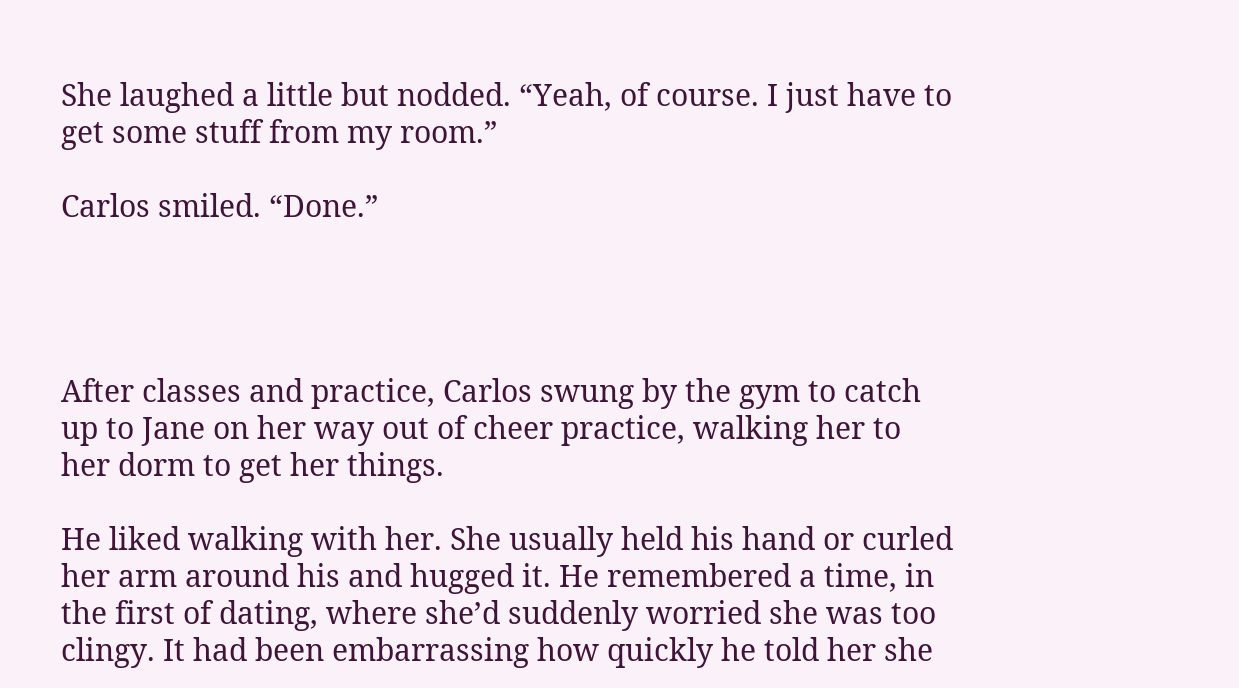She laughed a little but nodded. “Yeah, of course. I just have to get some stuff from my room.”

Carlos smiled. “Done.”




After classes and practice, Carlos swung by the gym to catch up to Jane on her way out of cheer practice, walking her to her dorm to get her things.

He liked walking with her. She usually held his hand or curled her arm around his and hugged it. He remembered a time, in the first of dating, where she’d suddenly worried she was too clingy. It had been embarrassing how quickly he told her she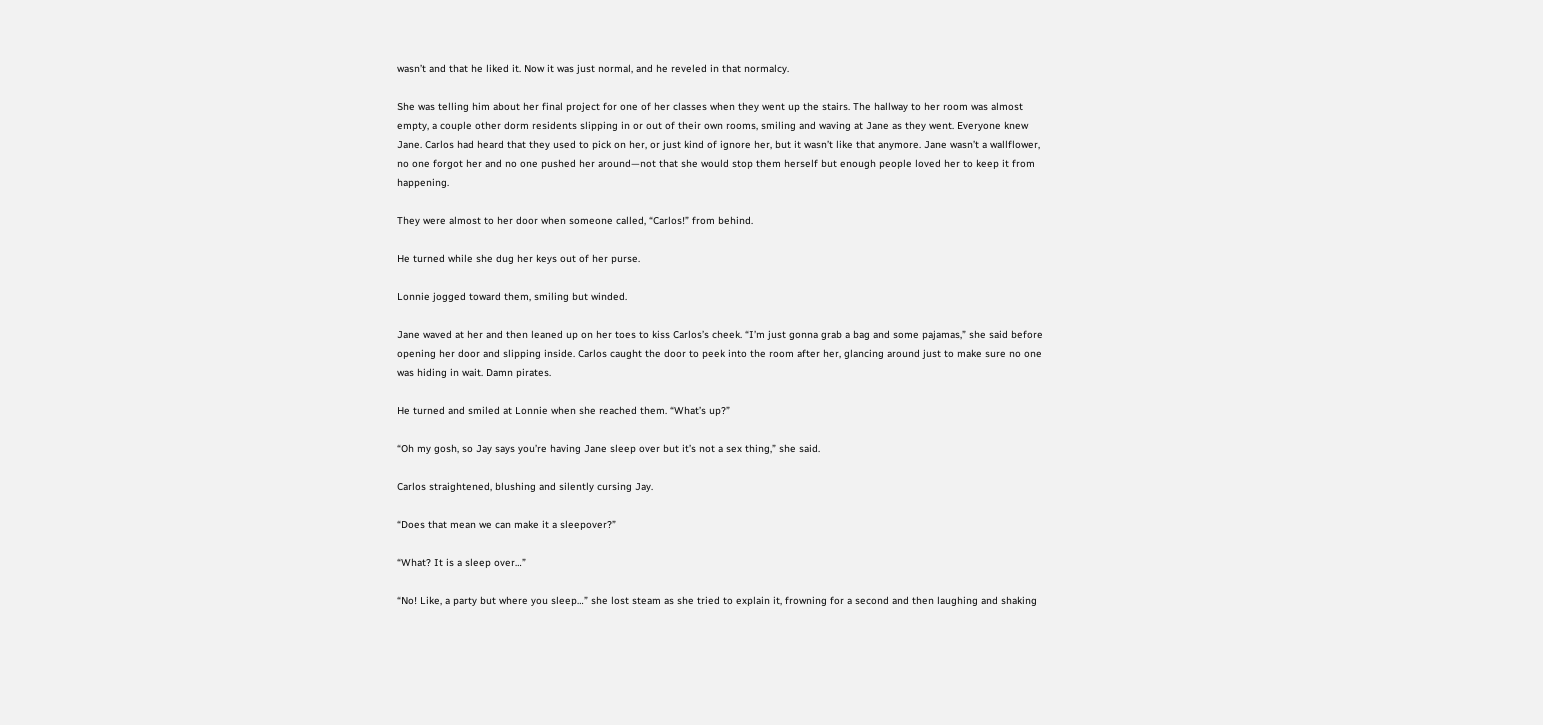wasn’t and that he liked it. Now it was just normal, and he reveled in that normalcy.

She was telling him about her final project for one of her classes when they went up the stairs. The hallway to her room was almost empty, a couple other dorm residents slipping in or out of their own rooms, smiling and waving at Jane as they went. Everyone knew Jane. Carlos had heard that they used to pick on her, or just kind of ignore her, but it wasn’t like that anymore. Jane wasn’t a wallflower, no one forgot her and no one pushed her around—not that she would stop them herself but enough people loved her to keep it from happening.

They were almost to her door when someone called, “Carlos!” from behind.

He turned while she dug her keys out of her purse.

Lonnie jogged toward them, smiling but winded.

Jane waved at her and then leaned up on her toes to kiss Carlos’s cheek. “I’m just gonna grab a bag and some pajamas,” she said before opening her door and slipping inside. Carlos caught the door to peek into the room after her, glancing around just to make sure no one was hiding in wait. Damn pirates.

He turned and smiled at Lonnie when she reached them. “What’s up?”

“Oh my gosh, so Jay says you’re having Jane sleep over but it’s not a sex thing,” she said.

Carlos straightened, blushing and silently cursing Jay.

“Does that mean we can make it a sleepover?”

“What? It is a sleep over…”

“No! Like, a party but where you sleep…” she lost steam as she tried to explain it, frowning for a second and then laughing and shaking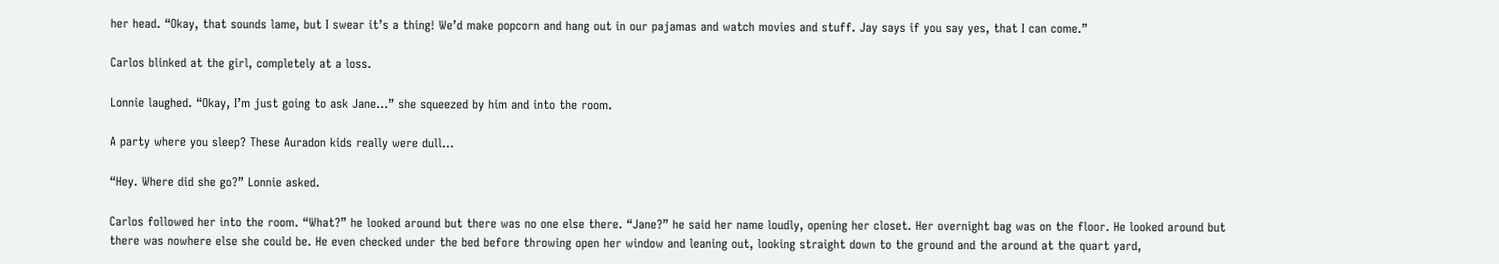her head. “Okay, that sounds lame, but I swear it’s a thing! We’d make popcorn and hang out in our pajamas and watch movies and stuff. Jay says if you say yes, that I can come.”

Carlos blinked at the girl, completely at a loss.

Lonnie laughed. “Okay, I’m just going to ask Jane…” she squeezed by him and into the room.

A party where you sleep? These Auradon kids really were dull…

“Hey. Where did she go?” Lonnie asked.

Carlos followed her into the room. “What?” he looked around but there was no one else there. “Jane?” he said her name loudly, opening her closet. Her overnight bag was on the floor. He looked around but there was nowhere else she could be. He even checked under the bed before throwing open her window and leaning out, looking straight down to the ground and the around at the quart yard,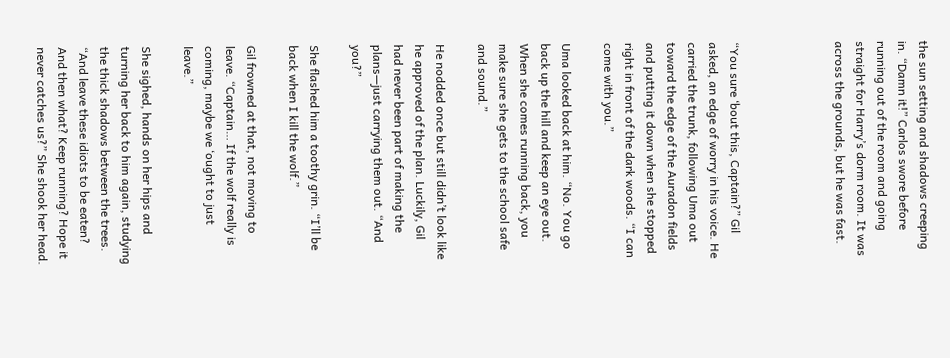the sun setting and shadows creeping in. “Damn it!” Carlos swore before running out of the room and going straight for Harry’s dorm room. It was across the grounds, but he was fast.




“You sure ‘bout this, Captain?” Gil asked, an edge of worry in his voice. He carried the trunk, following Uma out toward the edge of the Auradon fields and putting it down when she stopped right in front of the dark woods. “I can come with you.”

Uma looked back at him. “No. You go back up the hill and keep an eye out. When she comes running back, you make sure she gets to the school safe and sound.”

He nodded once but still didn’t look like he approved of the plan. Luckily, Gil had never been part of making the plans—just carrying them out. “And you?”

She flashed him a toothy grin. “I’ll be back when I kill the wolf.”

Gil frowned at that, not moving to leave. “Captain… If the wolf really is coming, maybe we ‘ought to just leave.”

She sighed, hands on her hips and turning her back to him again, studying the thick shadows between the trees. “And leave these idiots to be eaten? And then what? Keep running? Hope it never catches us?” She shook her head.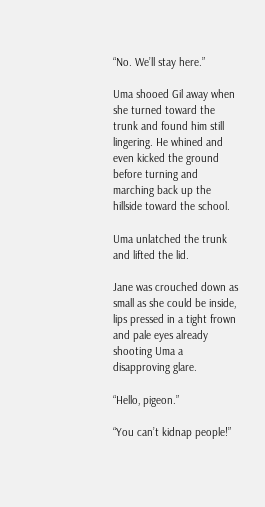“No. We’ll stay here.”

Uma shooed Gil away when she turned toward the trunk and found him still lingering. He whined and even kicked the ground before turning and marching back up the hillside toward the school.

Uma unlatched the trunk and lifted the lid.

Jane was crouched down as small as she could be inside, lips pressed in a tight frown and pale eyes already shooting Uma a disapproving glare.

“Hello, pigeon.”

“You can’t kidnap people!”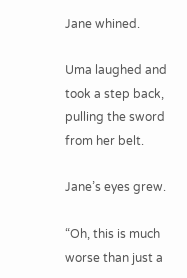Jane whined.

Uma laughed and took a step back, pulling the sword from her belt.

Jane’s eyes grew.

“Oh, this is much worse than just a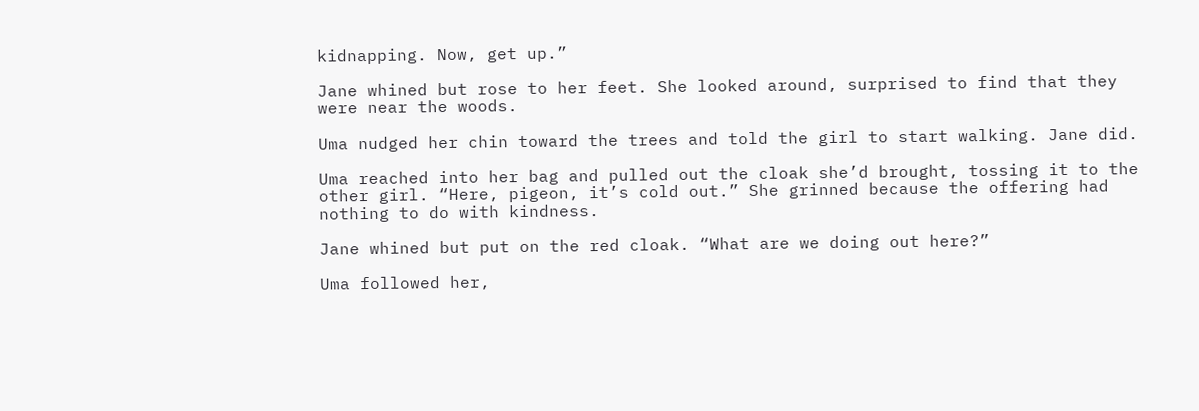kidnapping. Now, get up.”

Jane whined but rose to her feet. She looked around, surprised to find that they were near the woods.

Uma nudged her chin toward the trees and told the girl to start walking. Jane did.

Uma reached into her bag and pulled out the cloak she’d brought, tossing it to the other girl. “Here, pigeon, it’s cold out.” She grinned because the offering had nothing to do with kindness.

Jane whined but put on the red cloak. “What are we doing out here?”

Uma followed her,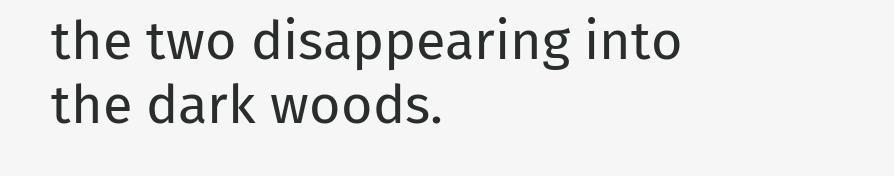the two disappearing into the dark woods.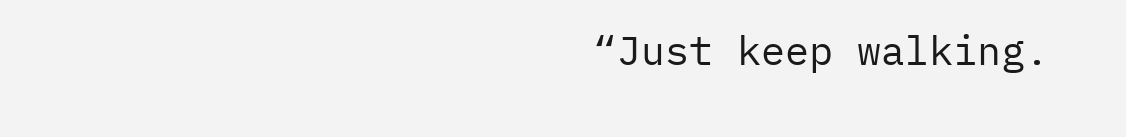“Just keep walking.